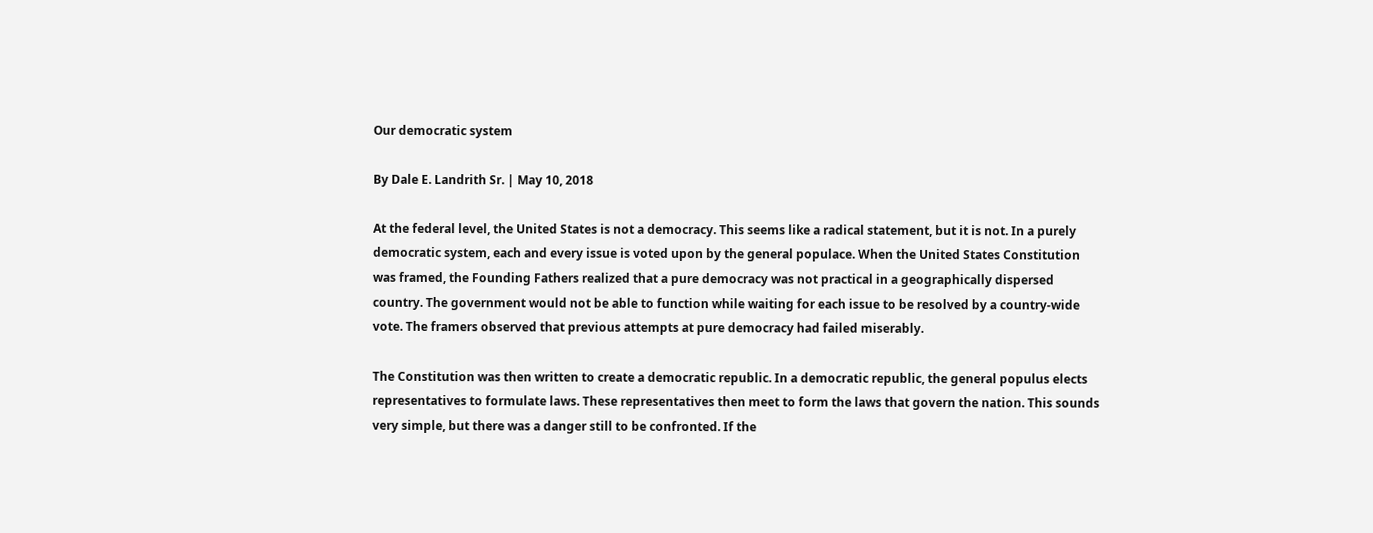Our democratic system

By Dale E. Landrith Sr. | May 10, 2018

At the federal level, the United States is not a democracy. This seems like a radical statement, but it is not. In a purely democratic system, each and every issue is voted upon by the general populace. When the United States Constitution was framed, the Founding Fathers realized that a pure democracy was not practical in a geographically dispersed country. The government would not be able to function while waiting for each issue to be resolved by a country-wide vote. The framers observed that previous attempts at pure democracy had failed miserably.

The Constitution was then written to create a democratic republic. In a democratic republic, the general populus elects representatives to formulate laws. These representatives then meet to form the laws that govern the nation. This sounds very simple, but there was a danger still to be confronted. If the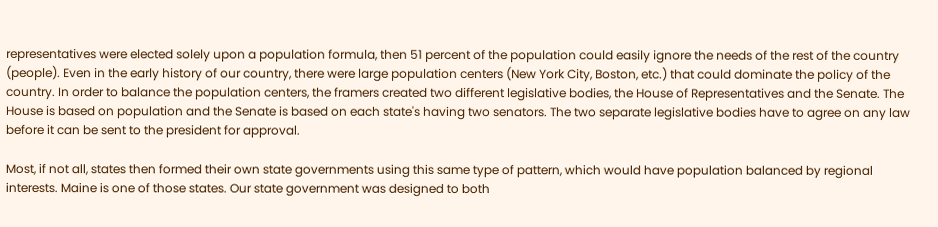representatives were elected solely upon a population formula, then 51 percent of the population could easily ignore the needs of the rest of the country (people). Even in the early history of our country, there were large population centers (New York City, Boston, etc.) that could dominate the policy of the country. In order to balance the population centers, the framers created two different legislative bodies, the House of Representatives and the Senate. The House is based on population and the Senate is based on each state's having two senators. The two separate legislative bodies have to agree on any law before it can be sent to the president for approval.

Most, if not all, states then formed their own state governments using this same type of pattern, which would have population balanced by regional interests. Maine is one of those states. Our state government was designed to both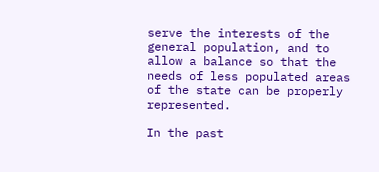serve the interests of the general population, and to allow a balance so that the needs of less populated areas of the state can be properly represented.

In the past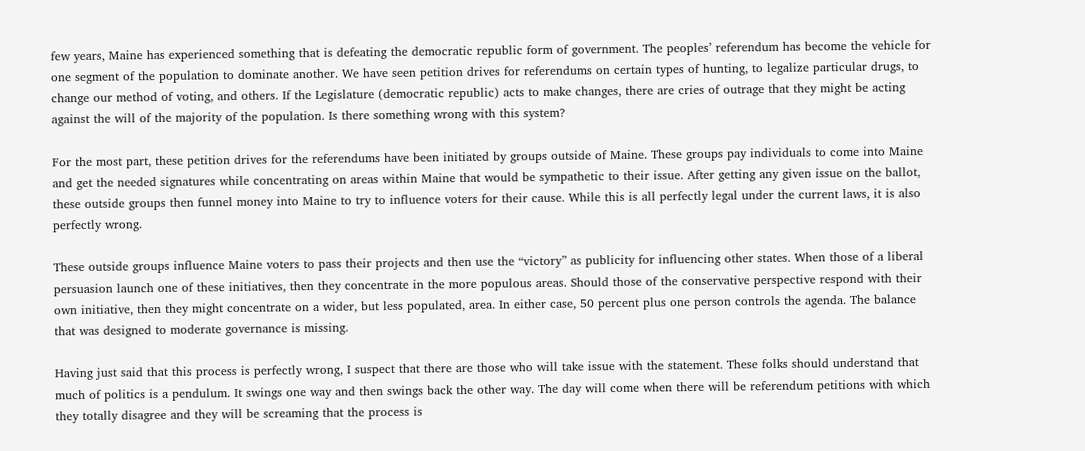few years, Maine has experienced something that is defeating the democratic republic form of government. The peoples’ referendum has become the vehicle for one segment of the population to dominate another. We have seen petition drives for referendums on certain types of hunting, to legalize particular drugs, to change our method of voting, and others. If the Legislature (democratic republic) acts to make changes, there are cries of outrage that they might be acting against the will of the majority of the population. Is there something wrong with this system?

For the most part, these petition drives for the referendums have been initiated by groups outside of Maine. These groups pay individuals to come into Maine and get the needed signatures while concentrating on areas within Maine that would be sympathetic to their issue. After getting any given issue on the ballot, these outside groups then funnel money into Maine to try to influence voters for their cause. While this is all perfectly legal under the current laws, it is also perfectly wrong.

These outside groups influence Maine voters to pass their projects and then use the “victory” as publicity for influencing other states. When those of a liberal persuasion launch one of these initiatives, then they concentrate in the more populous areas. Should those of the conservative perspective respond with their own initiative, then they might concentrate on a wider, but less populated, area. In either case, 50 percent plus one person controls the agenda. The balance that was designed to moderate governance is missing.

Having just said that this process is perfectly wrong, I suspect that there are those who will take issue with the statement. These folks should understand that much of politics is a pendulum. It swings one way and then swings back the other way. The day will come when there will be referendum petitions with which they totally disagree and they will be screaming that the process is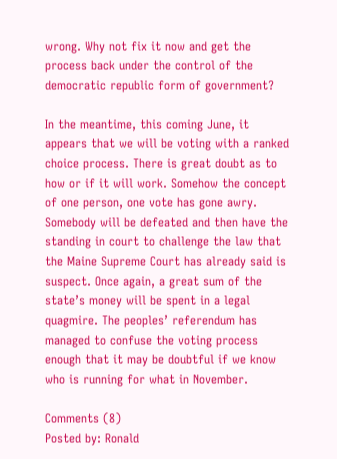wrong. Why not fix it now and get the process back under the control of the democratic republic form of government?

In the meantime, this coming June, it appears that we will be voting with a ranked choice process. There is great doubt as to how or if it will work. Somehow the concept of one person, one vote has gone awry. Somebody will be defeated and then have the standing in court to challenge the law that the Maine Supreme Court has already said is suspect. Once again, a great sum of the state’s money will be spent in a legal quagmire. The peoples’ referendum has managed to confuse the voting process enough that it may be doubtful if we know who is running for what in November.

Comments (8)
Posted by: Ronald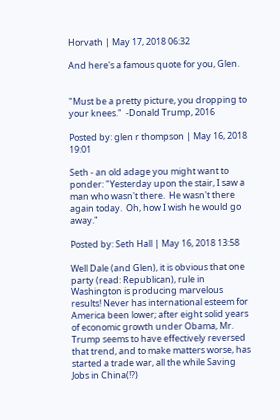Horvath | May 17, 2018 06:32

And here's a famous quote for you, Glen.


"Must be a pretty picture, you dropping to your knees."  -Donald Trump, 2016

Posted by: glen r thompson | May 16, 2018 19:01

Seth - an old adage you might want to ponder: "Yesterday upon the stair, I saw a man who wasn't there.  He wasn't there again today.  Oh, how I wish he would go away."

Posted by: Seth Hall | May 16, 2018 13:58

Well Dale (and Glen), it is obvious that one party (read: Republican), rule in Washington is producing marvelous results! Never has international esteem for America been lower; after eight solid years of economic growth under Obama, Mr. Trump seems to have effectively reversed that trend, and to make matters worse, has started a trade war, all the while Saving Jobs in China(!?)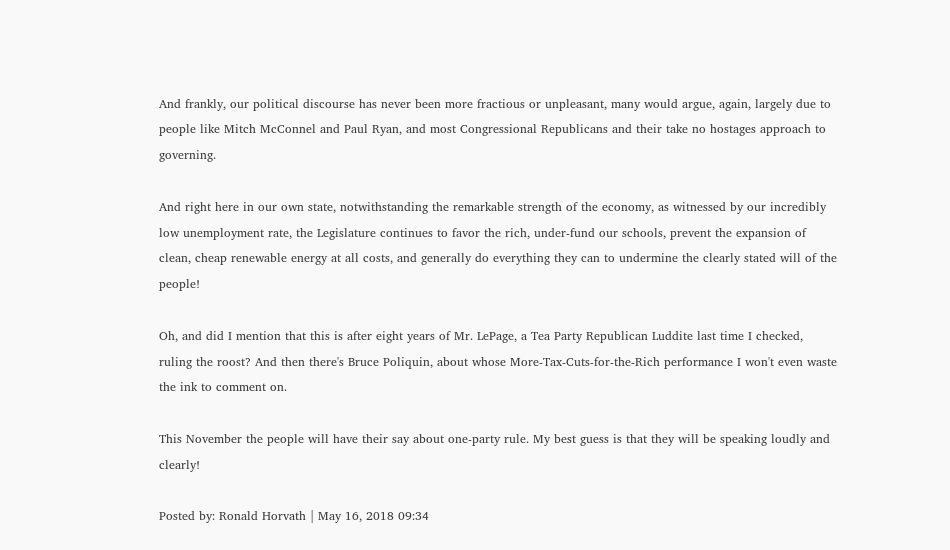And frankly, our political discourse has never been more fractious or unpleasant, many would argue, again, largely due to people like Mitch McConnel and Paul Ryan, and most Congressional Republicans and their take no hostages approach to governing.

And right here in our own state, notwithstanding the remarkable strength of the economy, as witnessed by our incredibly low unemployment rate, the Legislature continues to favor the rich, under-fund our schools, prevent the expansion of clean, cheap renewable energy at all costs, and generally do everything they can to undermine the clearly stated will of the people!

Oh, and did I mention that this is after eight years of Mr. LePage, a Tea Party Republican Luddite last time I checked, ruling the roost? And then there's Bruce Poliquin, about whose More-Tax-Cuts-for-the-Rich performance I won't even waste the ink to comment on.

This November the people will have their say about one-party rule. My best guess is that they will be speaking loudly and clearly!

Posted by: Ronald Horvath | May 16, 2018 09:34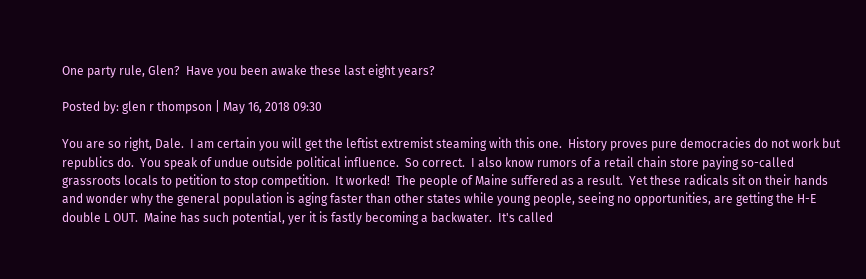One party rule, Glen?  Have you been awake these last eight years?

Posted by: glen r thompson | May 16, 2018 09:30

You are so right, Dale.  I am certain you will get the leftist extremist steaming with this one.  History proves pure democracies do not work but republics do.  You speak of undue outside political influence.  So correct.  I also know rumors of a retail chain store paying so-called grassroots locals to petition to stop competition.  It worked!  The people of Maine suffered as a result.  Yet these radicals sit on their hands and wonder why the general population is aging faster than other states while young people, seeing no opportunities, are getting the H-E double L OUT.  Maine has such potential, yer it is fastly becoming a backwater.  It's called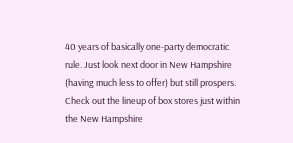40 years of basically one-party democratic rule. Just look next door in New Hampshire (having much less to offer) but still prospers. Check out the lineup of box stores just within the New Hampshire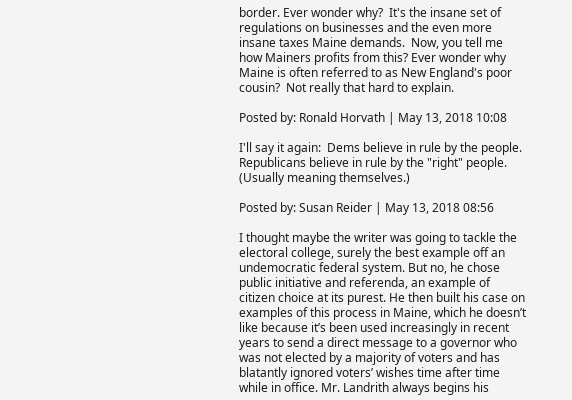border. Ever wonder why?  It's the insane set of regulations on businesses and the even more insane taxes Maine demands.  Now, you tell me how Mainers profits from this? Ever wonder why Maine is often referred to as New England's poor cousin?  Not really that hard to explain.

Posted by: Ronald Horvath | May 13, 2018 10:08

I'll say it again:  Dems believe in rule by the people.  Republicans believe in rule by the "right" people.  (Usually meaning themselves.)

Posted by: Susan Reider | May 13, 2018 08:56

I thought maybe the writer was going to tackle the electoral college, surely the best example off an undemocratic federal system. But no, he chose public initiative and referenda, an example of citizen choice at its purest. He then built his case on examples of this process in Maine, which he doesn’t like because it’s been used increasingly in recent years to send a direct message to a governor who was not elected by a majority of voters and has blatantly ignored voters’ wishes time after time while in office. Mr. Landrith always begins his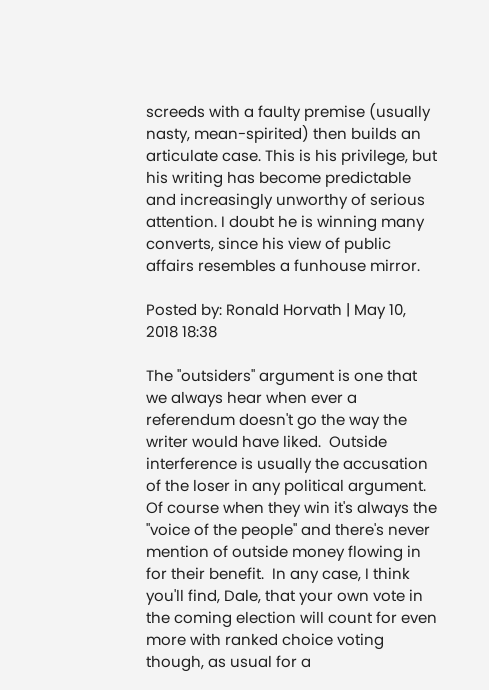screeds with a faulty premise (usually nasty, mean-spirited) then builds an articulate case. This is his privilege, but his writing has become predictable and increasingly unworthy of serious attention. I doubt he is winning many converts, since his view of public affairs resembles a funhouse mirror.

Posted by: Ronald Horvath | May 10, 2018 18:38

The "outsiders" argument is one that we always hear when ever a referendum doesn't go the way the writer would have liked.  Outside interference is usually the accusation of the loser in any political argument.  Of course when they win it's always the "voice of the people" and there's never mention of outside money flowing in for their benefit.  In any case, I think you'll find, Dale, that your own vote in the coming election will count for even more with ranked choice voting though, as usual for a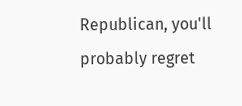Republican, you'll probably regret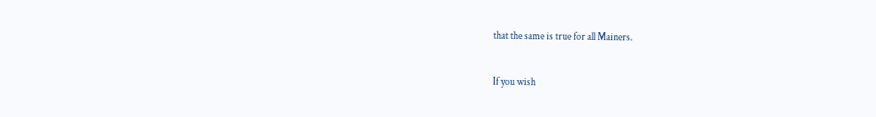that the same is true for all Mainers.

If you wish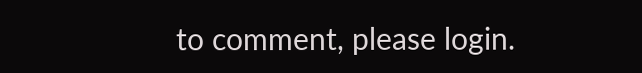to comment, please login.